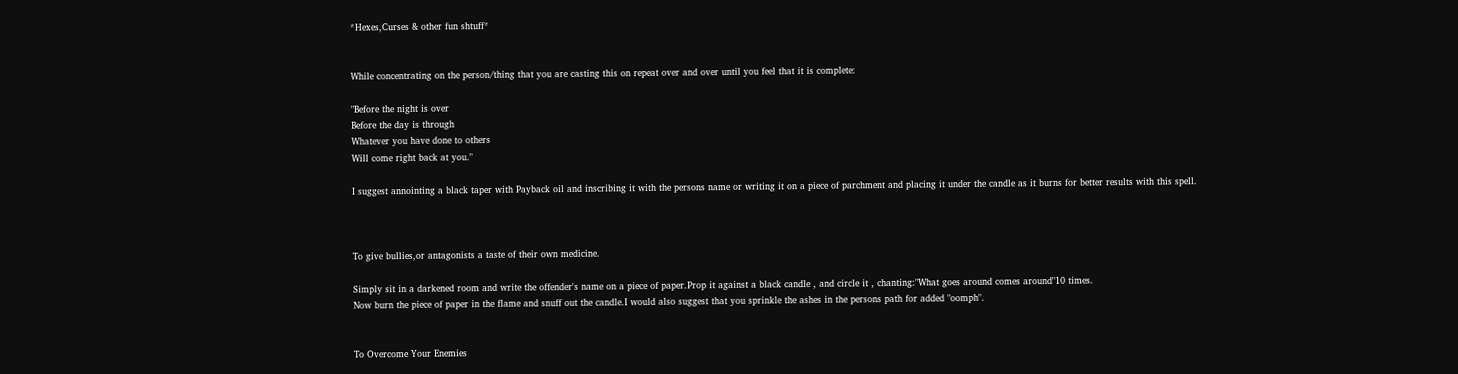*Hexes,Curses & other fun shtuff*


While concentrating on the person/thing that you are casting this on repeat over and over until you feel that it is complete:

"Before the night is over
Before the day is through
Whatever you have done to others
Will come right back at you."

I suggest annointing a black taper with Payback oil and inscribing it with the persons name or writing it on a piece of parchment and placing it under the candle as it burns for better results with this spell.



To give bullies,or antagonists a taste of their own medicine.

Simply sit in a darkened room and write the offender's name on a piece of paper.Prop it against a black candle , and circle it , chanting:"What goes around comes around"10 times.
Now burn the piece of paper in the flame and snuff out the candle.I would also suggest that you sprinkle the ashes in the persons path for added "oomph".


To Overcome Your Enemies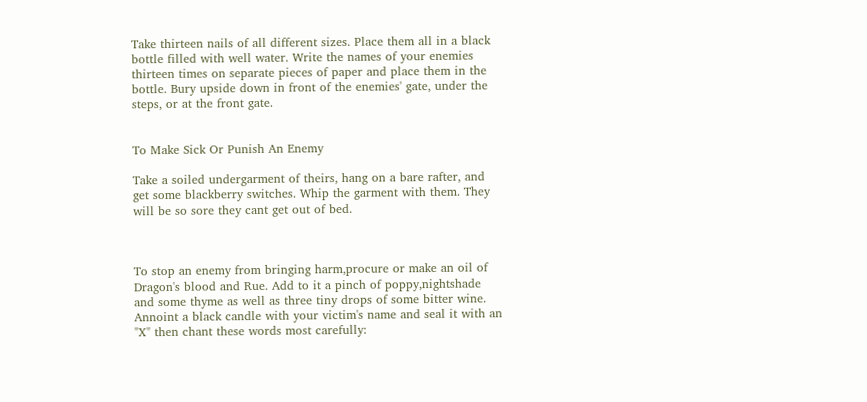Take thirteen nails of all different sizes. Place them all in a black bottle filled with well water. Write the names of your enemies thirteen times on separate pieces of paper and place them in the bottle. Bury upside down in front of the enemies' gate, under the steps, or at the front gate.


To Make Sick Or Punish An Enemy

Take a soiled undergarment of theirs, hang on a bare rafter, and get some blackberry switches. Whip the garment with them. They will be so sore they cant get out of bed.



To stop an enemy from bringing harm,procure or make an oil of Dragon's blood and Rue. Add to it a pinch of poppy,nightshade and some thyme as well as three tiny drops of some bitter wine.
Annoint a black candle with your victim's name and seal it with an "X" then chant these words most carefully: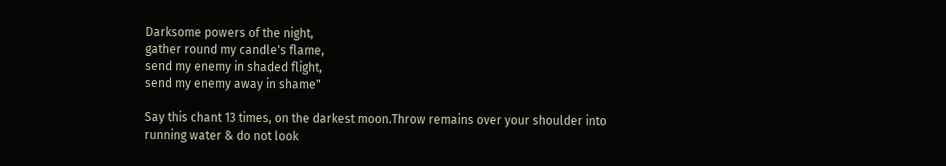Darksome powers of the night,
gather round my candle's flame,
send my enemy in shaded flight,
send my enemy away in shame"

Say this chant 13 times, on the darkest moon.Throw remains over your shoulder into running water & do not look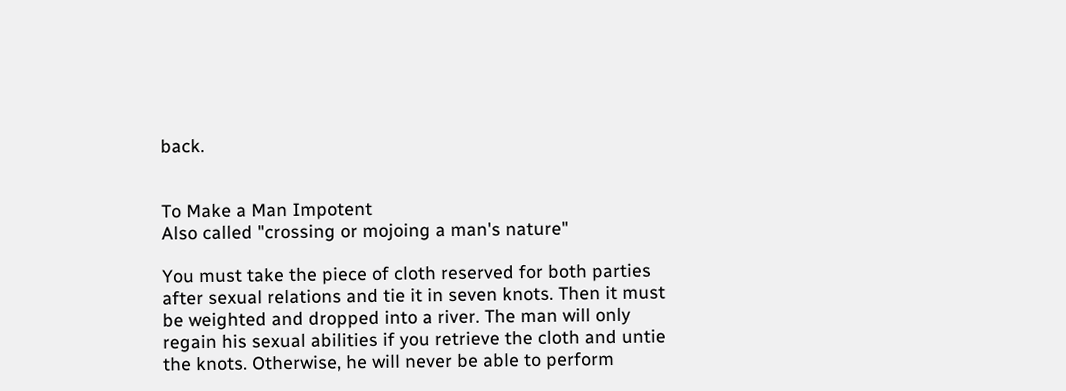back.


To Make a Man Impotent
Also called "crossing or mojoing a man's nature"

You must take the piece of cloth reserved for both parties after sexual relations and tie it in seven knots. Then it must be weighted and dropped into a river. The man will only regain his sexual abilities if you retrieve the cloth and untie the knots. Otherwise, he will never be able to perform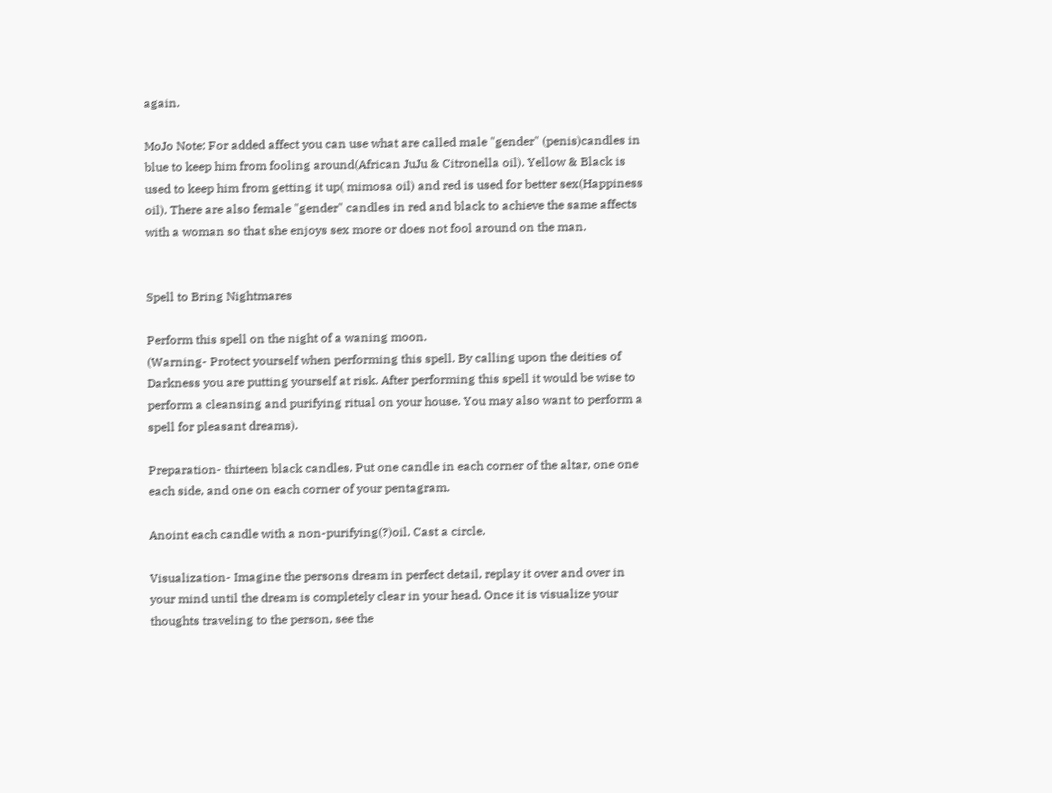again.

MoJo Note: For added affect you can use what are called male "gender" (penis)candles in blue to keep him from fooling around(African JuJu & Citronella oil). Yellow & Black is used to keep him from getting it up( mimosa oil) and red is used for better sex(Happiness oil). There are also female "gender" candles in red and black to achieve the same affects with a woman so that she enjoys sex more or does not fool around on the man.


Spell to Bring Nightmares

Perform this spell on the night of a waning moon.
(Warning- Protect yourself when performing this spell. By calling upon the deities of Darkness you are putting yourself at risk. After performing this spell it would be wise to perform a cleansing and purifying ritual on your house. You may also want to perform a spell for pleasant dreams).

Preparation- thirteen black candles. Put one candle in each corner of the altar, one one each side, and one on each corner of your pentagram.

Anoint each candle with a non-purifying(?)oil. Cast a circle.

Visualization- Imagine the persons dream in perfect detail, replay it over and over in your mind until the dream is completely clear in your head. Once it is visualize your thoughts traveling to the person, see the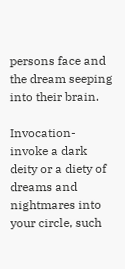persons face and the dream seeping into their brain.

Invocation- invoke a dark deity or a diety of dreams and nightmares into your circle, such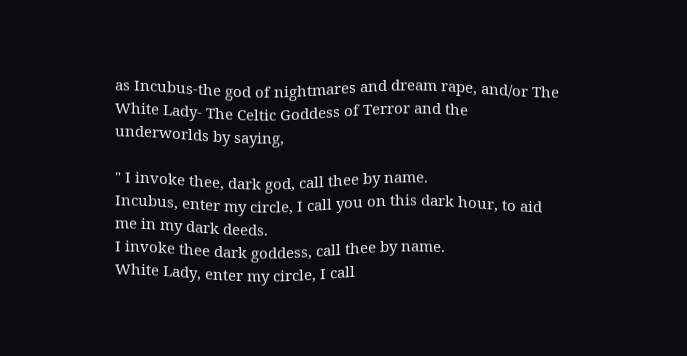as Incubus-the god of nightmares and dream rape, and/or The White Lady- The Celtic Goddess of Terror and the underworlds by saying,

" I invoke thee, dark god, call thee by name.
Incubus, enter my circle, I call you on this dark hour, to aid me in my dark deeds.
I invoke thee dark goddess, call thee by name.
White Lady, enter my circle, I call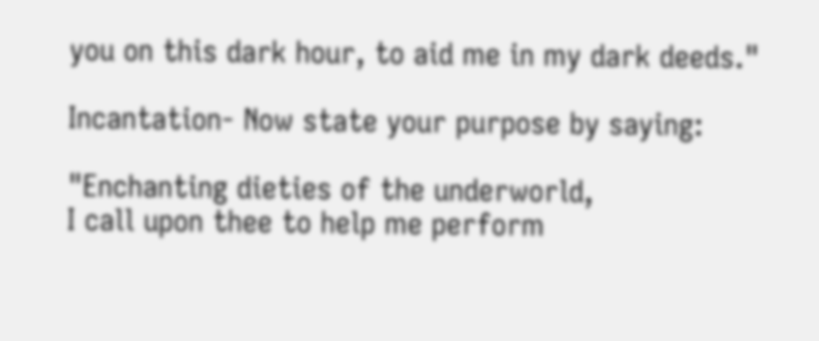you on this dark hour, to aid me in my dark deeds."

Incantation- Now state your purpose by saying:

"Enchanting dieties of the underworld,
I call upon thee to help me perform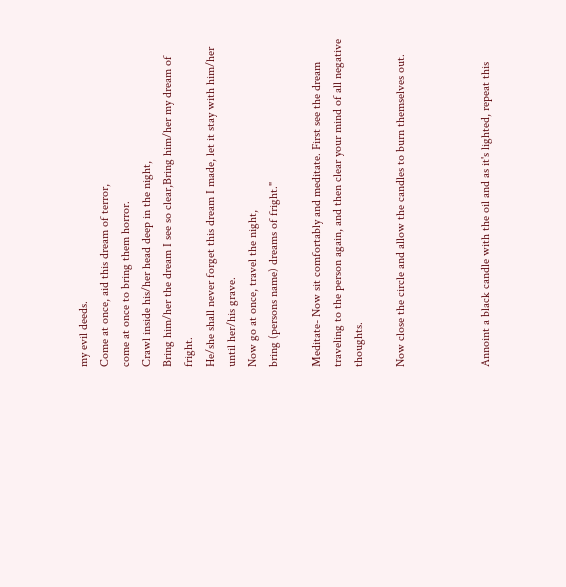my evil deeds.
Come at once, aid this dream of terror,
come at once to bring them horror.
Crawl inside his/her head deep in the night,
Bring him/her the dream I see so clear,Bring him/her my dream of fright.
He/she shall never forget this dream I made, let it stay with him/her until her/his grave.
Now go at once, travel the night,
bring (persons name) dreams of fright."

Meditate- Now sit comfortably and meditate. First see the dream traveling to the person again, and then clear your mind of all negative thoughts.

Now close the circle and allow the candles to burn themselves out.



Annoint a black candle with the oil and as it's lighted, repeat this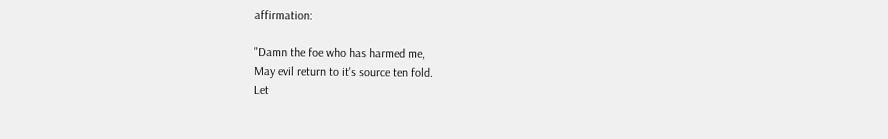affirmation:

"Damn the foe who has harmed me,
May evil return to it's source ten fold.
Let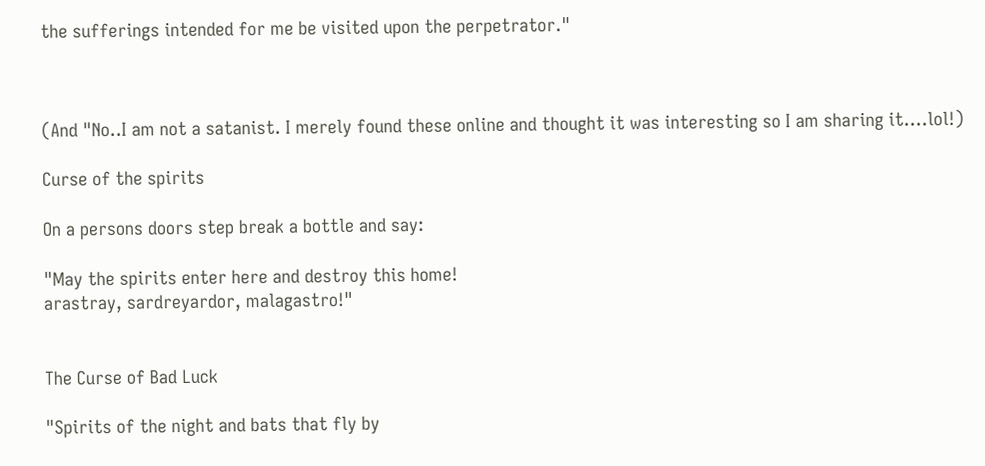the sufferings intended for me be visited upon the perpetrator."



(And "No..I am not a satanist. I merely found these online and thought it was interesting so I am sharing it....lol!)

Curse of the spirits

On a persons doors step break a bottle and say:

"May the spirits enter here and destroy this home!
arastray, sardreyardor, malagastro!"


The Curse of Bad Luck

"Spirits of the night and bats that fly by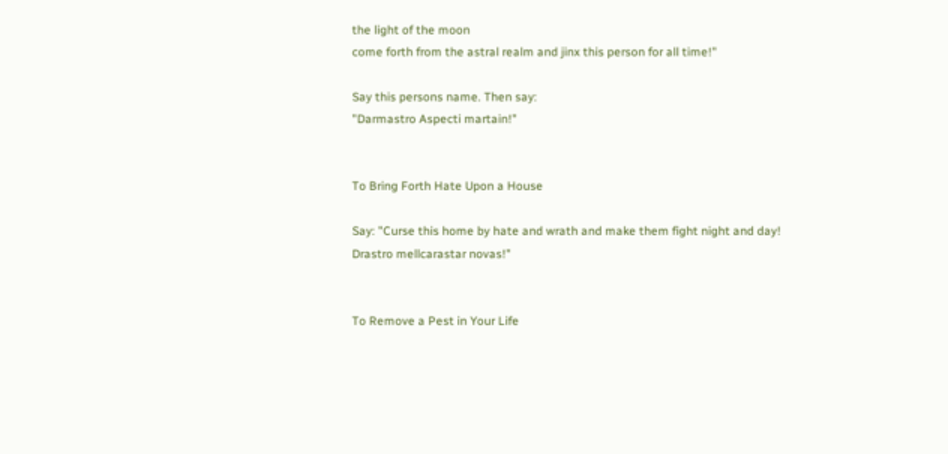the light of the moon
come forth from the astral realm and jinx this person for all time!"

Say this persons name. Then say:
"Darmastro Aspecti martain!"


To Bring Forth Hate Upon a House

Say: "Curse this home by hate and wrath and make them fight night and day!
Drastro mellcarastar novas!"


To Remove a Pest in Your Life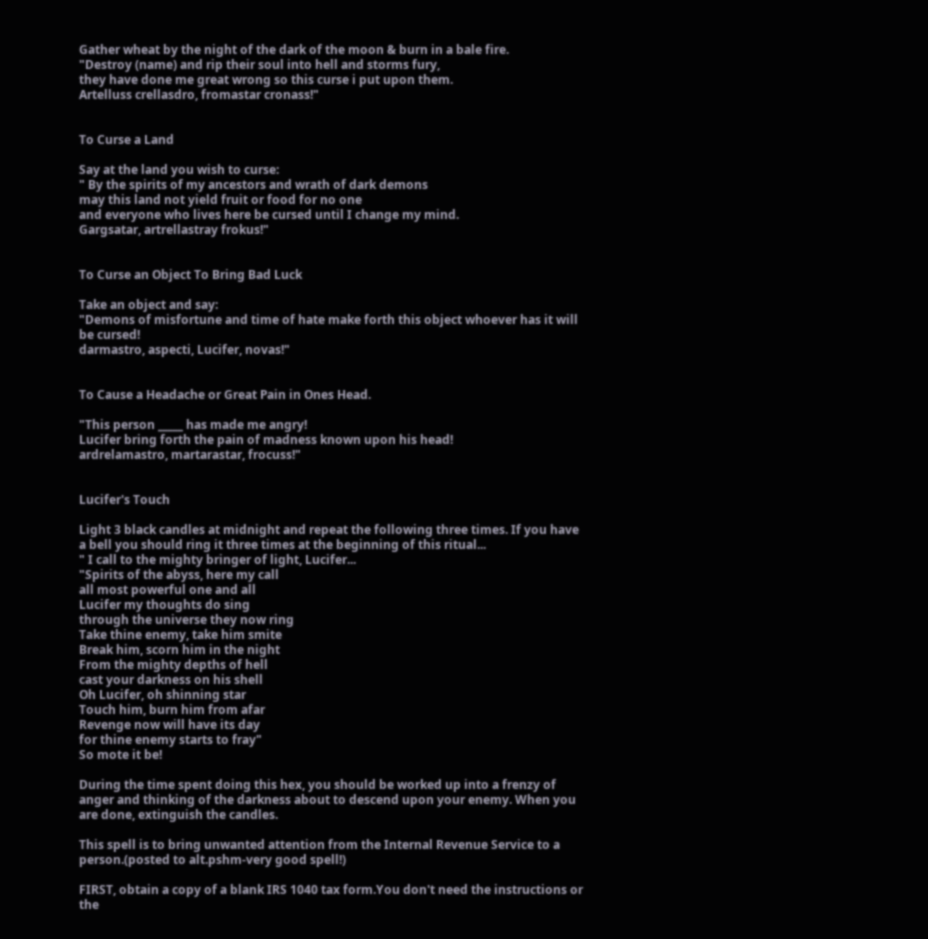Gather wheat by the night of the dark of the moon & burn in a bale fire.
"Destroy (name) and rip their soul into hell and storms fury,
they have done me great wrong so this curse i put upon them.
Artelluss crellasdro, fromastar cronass!"


To Curse a Land

Say at the land you wish to curse:
" By the spirits of my ancestors and wrath of dark demons
may this land not yield fruit or food for no one
and everyone who lives here be cursed until I change my mind.
Gargsatar, artrellastray frokus!"


To Curse an Object To Bring Bad Luck

Take an object and say:
"Demons of misfortune and time of hate make forth this object whoever has it will be cursed!
darmastro, aspecti, Lucifer, novas!"


To Cause a Headache or Great Pain in Ones Head.

"This person _____ has made me angry!
Lucifer bring forth the pain of madness known upon his head!
ardrelamastro, martarastar, frocuss!"


Lucifer's Touch

Light 3 black candles at midnight and repeat the following three times. If you have a bell you should ring it three times at the beginning of this ritual...
" I call to the mighty bringer of light, Lucifer...
"Spirits of the abyss, here my call
all most powerful one and all
Lucifer my thoughts do sing
through the universe they now ring
Take thine enemy, take him smite
Break him, scorn him in the night
From the mighty depths of hell
cast your darkness on his shell
Oh Lucifer, oh shinning star
Touch him, burn him from afar
Revenge now will have its day
for thine enemy starts to fray"
So mote it be!

During the time spent doing this hex, you should be worked up into a frenzy of anger and thinking of the darkness about to descend upon your enemy. When you are done, extinguish the candles.

This spell is to bring unwanted attention from the Internal Revenue Service to a person.(posted to alt.pshm-very good spell!)

FIRST, obtain a copy of a blank IRS 1040 tax form.You don't need the instructions or the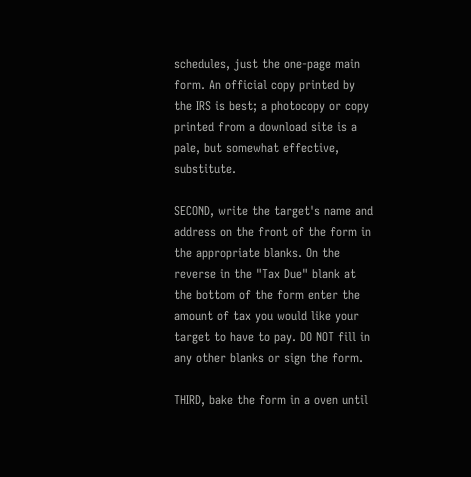schedules, just the one-page main form. An official copy printed by the IRS is best; a photocopy or copy printed from a download site is a pale, but somewhat effective, substitute.

SECOND, write the target's name and address on the front of the form in the appropriate blanks. On the reverse in the "Tax Due" blank at the bottom of the form enter the amount of tax you would like your target to have to pay. DO NOT fill in any other blanks or sign the form.

THIRD, bake the form in a oven until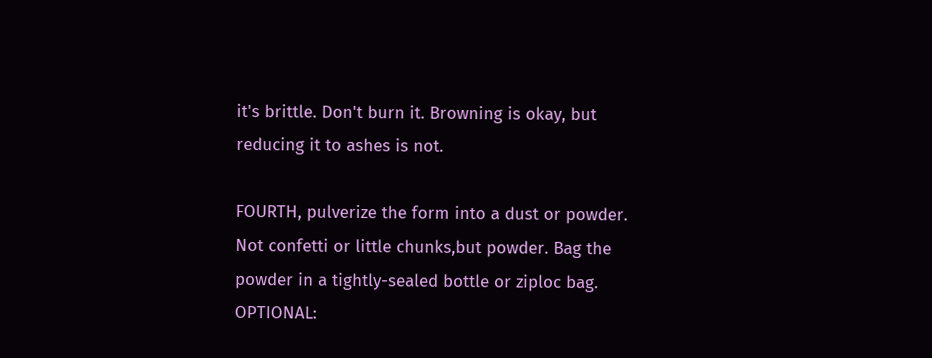it's brittle. Don't burn it. Browning is okay, but reducing it to ashes is not.

FOURTH, pulverize the form into a dust or powder. Not confetti or little chunks,but powder. Bag the powder in a tightly-sealed bottle or ziploc bag. OPTIONAL: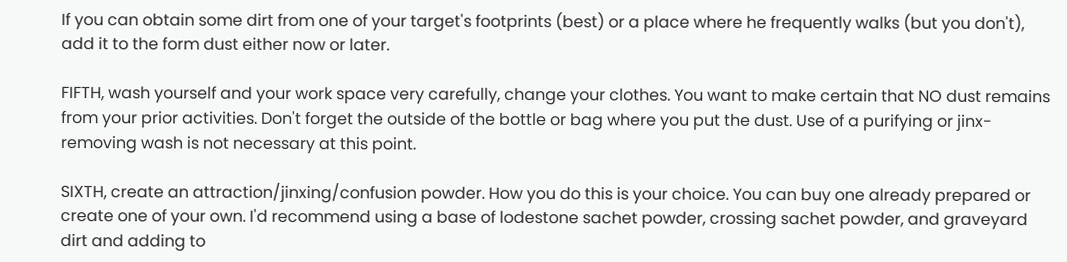If you can obtain some dirt from one of your target's footprints (best) or a place where he frequently walks (but you don't), add it to the form dust either now or later.

FIFTH, wash yourself and your work space very carefully, change your clothes. You want to make certain that NO dust remains from your prior activities. Don't forget the outside of the bottle or bag where you put the dust. Use of a purifying or jinx-removing wash is not necessary at this point.

SIXTH, create an attraction/jinxing/confusion powder. How you do this is your choice. You can buy one already prepared or create one of your own. I'd recommend using a base of lodestone sachet powder, crossing sachet powder, and graveyard dirt and adding to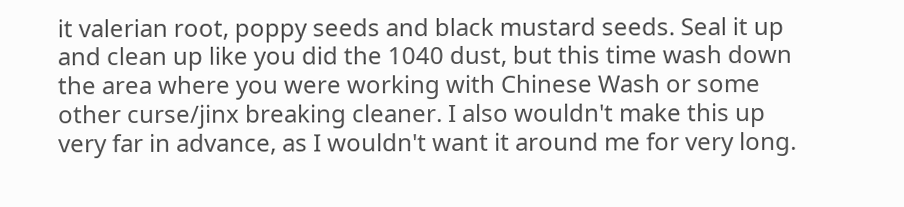it valerian root, poppy seeds and black mustard seeds. Seal it up and clean up like you did the 1040 dust, but this time wash down the area where you were working with Chinese Wash or some other curse/jinx breaking cleaner. I also wouldn't make this up very far in advance, as I wouldn't want it around me for very long.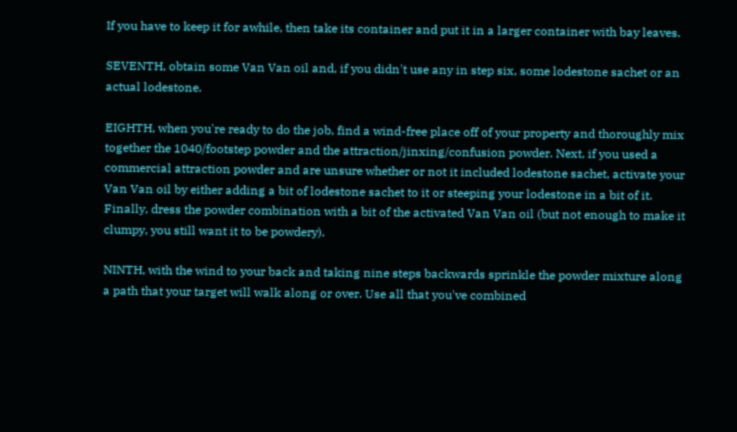If you have to keep it for awhile, then take its container and put it in a larger container with bay leaves.

SEVENTH, obtain some Van Van oil and, if you didn't use any in step six, some lodestone sachet or an actual lodestone.

EIGHTH, when you're ready to do the job, find a wind-free place off of your property and thoroughly mix together the 1040/footstep powder and the attraction/jinxing/confusion powder. Next, if you used a commercial attraction powder and are unsure whether or not it included lodestone sachet, activate your Van Van oil by either adding a bit of lodestone sachet to it or steeping your lodestone in a bit of it. Finally, dress the powder combination with a bit of the activated Van Van oil (but not enough to make it clumpy, you still want it to be powdery).

NINTH, with the wind to your back and taking nine steps backwards sprinkle the powder mixture along a path that your target will walk along or over. Use all that you've combined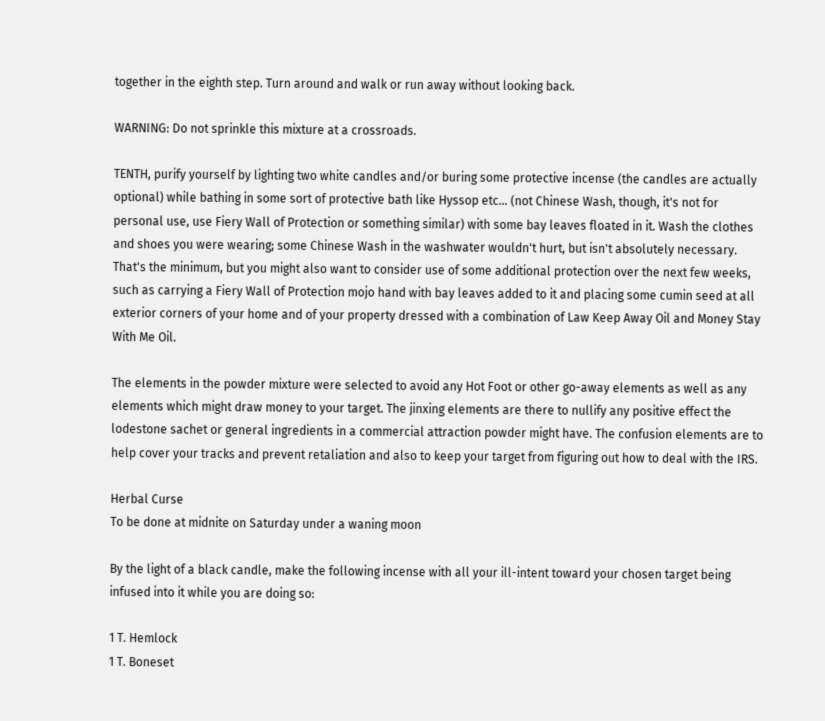together in the eighth step. Turn around and walk or run away without looking back.

WARNING: Do not sprinkle this mixture at a crossroads.

TENTH, purify yourself by lighting two white candles and/or buring some protective incense (the candles are actually optional) while bathing in some sort of protective bath like Hyssop etc... (not Chinese Wash, though, it's not for personal use, use Fiery Wall of Protection or something similar) with some bay leaves floated in it. Wash the clothes and shoes you were wearing; some Chinese Wash in the washwater wouldn't hurt, but isn't absolutely necessary. That's the minimum, but you might also want to consider use of some additional protection over the next few weeks, such as carrying a Fiery Wall of Protection mojo hand with bay leaves added to it and placing some cumin seed at all exterior corners of your home and of your property dressed with a combination of Law Keep Away Oil and Money Stay With Me Oil.

The elements in the powder mixture were selected to avoid any Hot Foot or other go-away elements as well as any elements which might draw money to your target. The jinxing elements are there to nullify any positive effect the lodestone sachet or general ingredients in a commercial attraction powder might have. The confusion elements are to help cover your tracks and prevent retaliation and also to keep your target from figuring out how to deal with the IRS.

Herbal Curse
To be done at midnite on Saturday under a waning moon

By the light of a black candle, make the following incense with all your ill-intent toward your chosen target being infused into it while you are doing so:

1 T. Hemlock
1 T. Boneset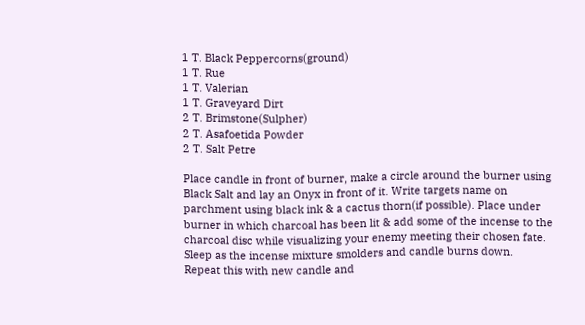1 T. Black Peppercorns(ground)
1 T. Rue
1 T. Valerian
1 T. Graveyard Dirt
2 T. Brimstone(Sulpher)
2 T. Asafoetida Powder
2 T. Salt Petre

Place candle in front of burner, make a circle around the burner using Black Salt and lay an Onyx in front of it. Write targets name on parchment using black ink & a cactus thorn(if possible). Place under burner in which charcoal has been lit & add some of the incense to the charcoal disc while visualizing your enemy meeting their chosen fate. Sleep as the incense mixture smolders and candle burns down.
Repeat this with new candle and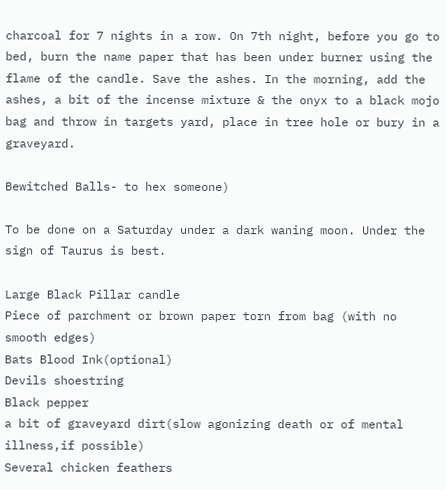charcoal for 7 nights in a row. On 7th night, before you go to bed, burn the name paper that has been under burner using the flame of the candle. Save the ashes. In the morning, add the ashes, a bit of the incense mixture & the onyx to a black mojo bag and throw in targets yard, place in tree hole or bury in a graveyard.

Bewitched Balls- to hex someone)

To be done on a Saturday under a dark waning moon. Under the sign of Taurus is best.

Large Black Pillar candle
Piece of parchment or brown paper torn from bag (with no smooth edges)
Bats Blood Ink(optional)
Devils shoestring
Black pepper
a bit of graveyard dirt(slow agonizing death or of mental illness,if possible)
Several chicken feathers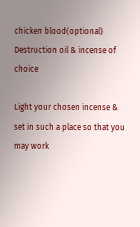chicken blood(optional)
Destruction oil & incense of choice

Light your chosen incense & set in such a place so that you may work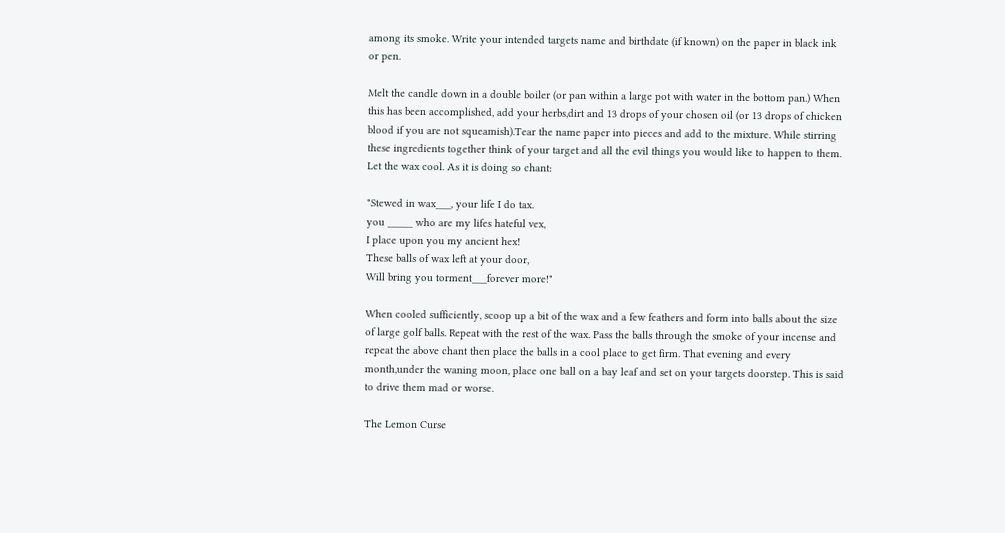among its smoke. Write your intended targets name and birthdate (if known) on the paper in black ink or pen.

Melt the candle down in a double boiler (or pan within a large pot with water in the bottom pan.) When this has been accomplished, add your herbs,dirt and 13 drops of your chosen oil (or 13 drops of chicken blood if you are not squeamish).Tear the name paper into pieces and add to the mixture. While stirring these ingredients together think of your target and all the evil things you would like to happen to them. Let the wax cool. As it is doing so chant:

"Stewed in wax___, your life I do tax.
you _____ who are my lifes hateful vex,
I place upon you my ancient hex!
These balls of wax left at your door,
Will bring you torment___forever more!"

When cooled sufficiently, scoop up a bit of the wax and a few feathers and form into balls about the size of large golf balls. Repeat with the rest of the wax. Pass the balls through the smoke of your incense and repeat the above chant then place the balls in a cool place to get firm. That evening and every month,under the waning moon, place one ball on a bay leaf and set on your targets doorstep. This is said to drive them mad or worse.

The Lemon Curse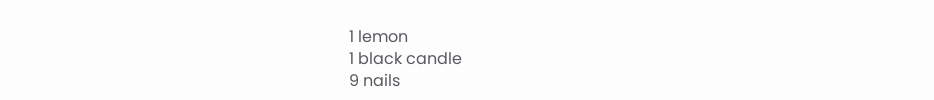1 lemon
1 black candle
9 nails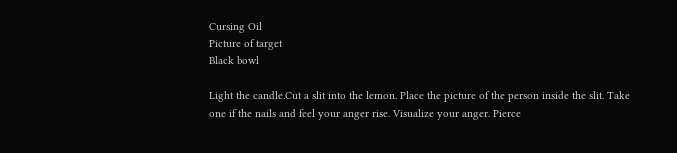Cursing Oil
Picture of target
Black bowl

Light the candle.Cut a slit into the lemon. Place the picture of the person inside the slit. Take one if the nails and feel your anger rise. Visualize your anger. Pierce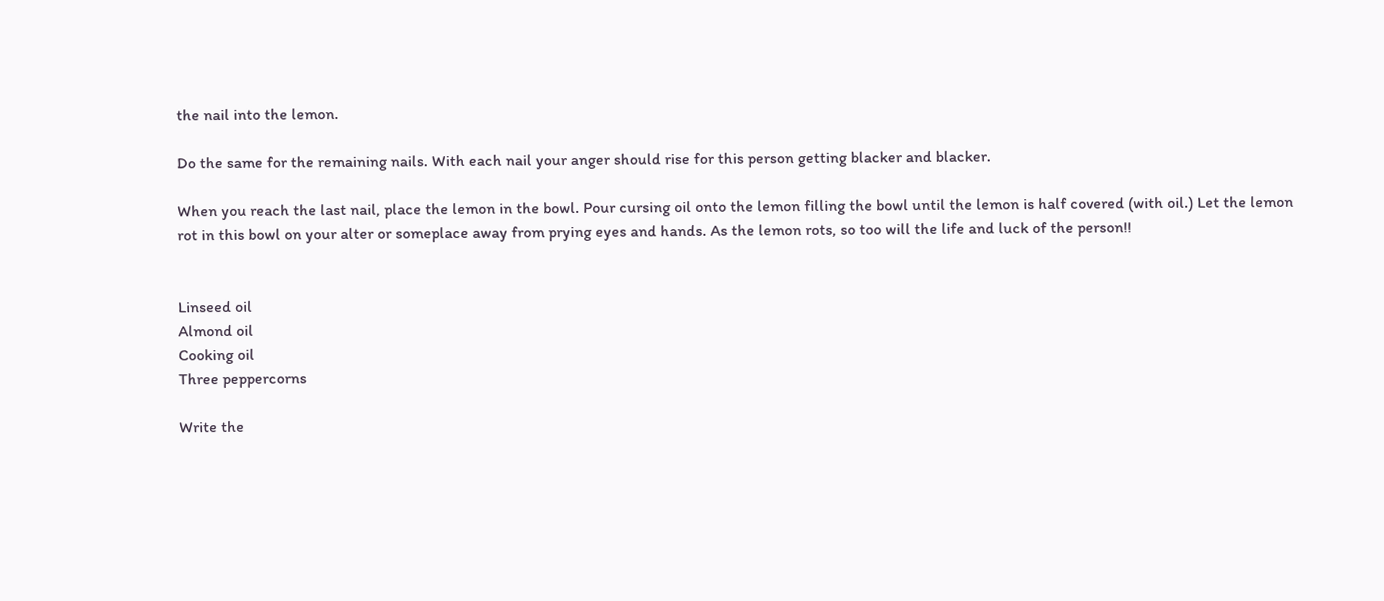the nail into the lemon.

Do the same for the remaining nails. With each nail your anger should rise for this person getting blacker and blacker.

When you reach the last nail, place the lemon in the bowl. Pour cursing oil onto the lemon filling the bowl until the lemon is half covered (with oil.) Let the lemon rot in this bowl on your alter or someplace away from prying eyes and hands. As the lemon rots, so too will the life and luck of the person!!


Linseed oil
Almond oil
Cooking oil
Three peppercorns

Write the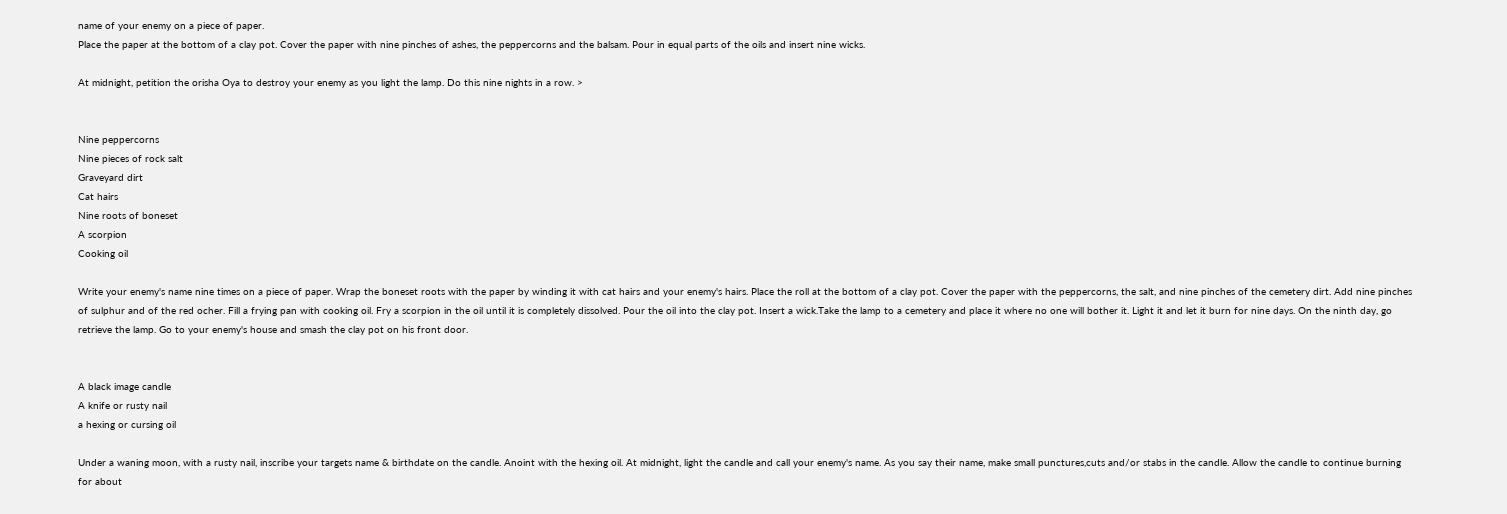name of your enemy on a piece of paper.
Place the paper at the bottom of a clay pot. Cover the paper with nine pinches of ashes, the peppercorns and the balsam. Pour in equal parts of the oils and insert nine wicks.

At midnight, petition the orisha Oya to destroy your enemy as you light the lamp. Do this nine nights in a row. >


Nine peppercorns
Nine pieces of rock salt
Graveyard dirt
Cat hairs
Nine roots of boneset
A scorpion
Cooking oil

Write your enemy's name nine times on a piece of paper. Wrap the boneset roots with the paper by winding it with cat hairs and your enemy's hairs. Place the roll at the bottom of a clay pot. Cover the paper with the peppercorns, the salt, and nine pinches of the cemetery dirt. Add nine pinches of sulphur and of the red ocher. Fill a frying pan with cooking oil. Fry a scorpion in the oil until it is completely dissolved. Pour the oil into the clay pot. Insert a wick.Take the lamp to a cemetery and place it where no one will bother it. Light it and let it burn for nine days. On the ninth day, go retrieve the lamp. Go to your enemy's house and smash the clay pot on his front door.


A black image candle
A knife or rusty nail
a hexing or cursing oil

Under a waning moon, with a rusty nail, inscribe your targets name & birthdate on the candle. Anoint with the hexing oil. At midnight, light the candle and call your enemy's name. As you say their name, make small punctures,cuts and/or stabs in the candle. Allow the candle to continue burning for about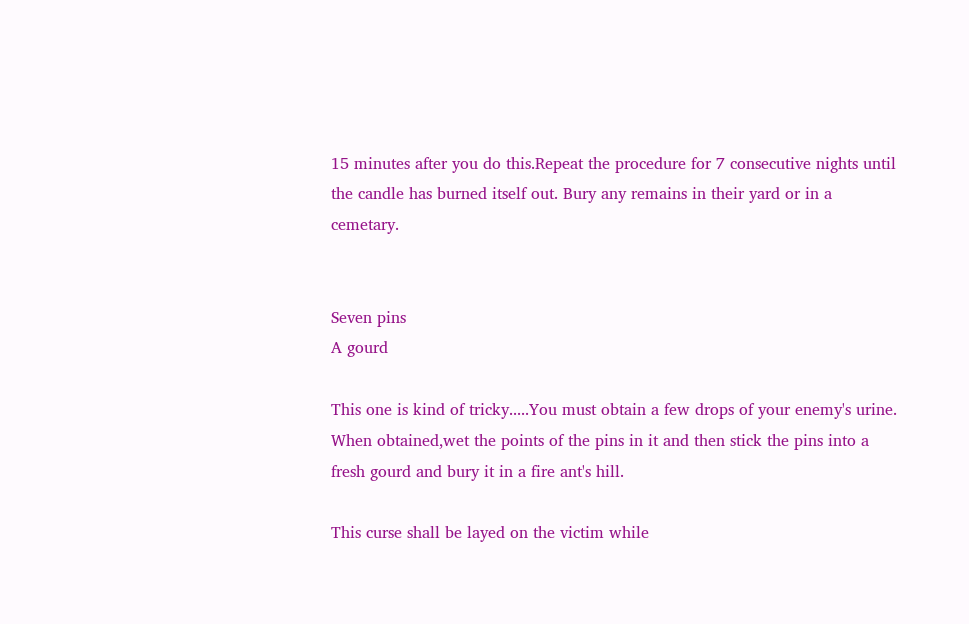15 minutes after you do this.Repeat the procedure for 7 consecutive nights until the candle has burned itself out. Bury any remains in their yard or in a cemetary.


Seven pins
A gourd

This one is kind of tricky.....You must obtain a few drops of your enemy's urine. When obtained,wet the points of the pins in it and then stick the pins into a fresh gourd and bury it in a fire ant's hill.

This curse shall be layed on the victim while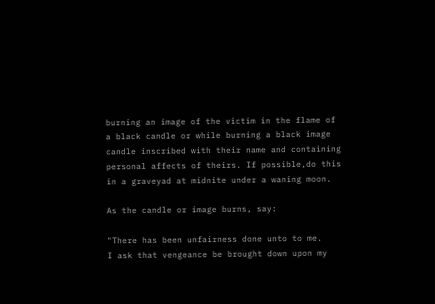burning an image of the victim in the flame of a black candle or while burning a black image candle inscribed with their name and containing personal affects of theirs. If possible,do this in a graveyad at midnite under a waning moon.

As the candle or image burns, say:

"There has been unfairness done unto to me.
I ask that vengeance be brought down upon my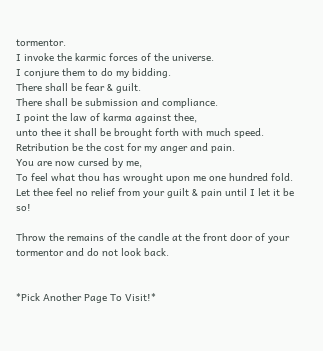tormentor.
I invoke the karmic forces of the universe.
I conjure them to do my bidding.
There shall be fear & guilt.
There shall be submission and compliance.
I point the law of karma against thee,
unto thee it shall be brought forth with much speed.
Retribution be the cost for my anger and pain.
You are now cursed by me,
To feel what thou has wrought upon me one hundred fold.
Let thee feel no relief from your guilt & pain until I let it be so!

Throw the remains of the candle at the front door of your tormentor and do not look back.


*Pick Another Page To Visit!*